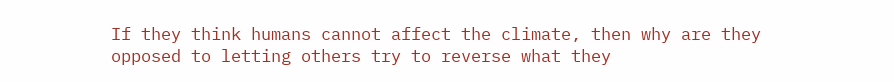If they think humans cannot affect the climate, then why are they opposed to letting others try to reverse what they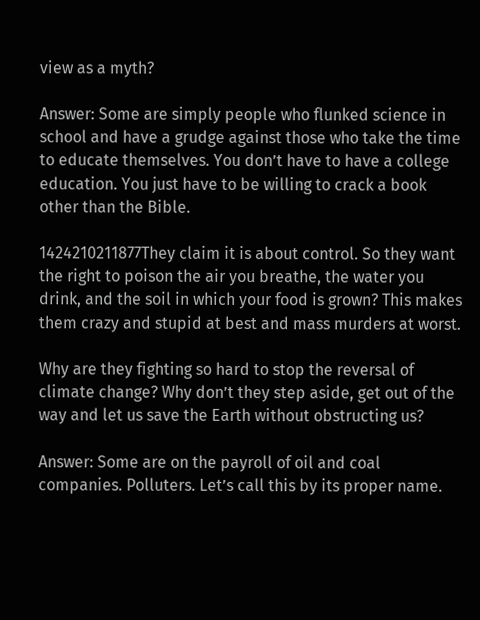view as a myth?

Answer: Some are simply people who flunked science in school and have a grudge against those who take the time to educate themselves. You don’t have to have a college education. You just have to be willing to crack a book other than the Bible.

1424210211877They claim it is about control. So they want the right to poison the air you breathe, the water you drink, and the soil in which your food is grown? This makes them crazy and stupid at best and mass murders at worst.

Why are they fighting so hard to stop the reversal of climate change? Why don’t they step aside, get out of the way and let us save the Earth without obstructing us?

Answer: Some are on the payroll of oil and coal companies. Polluters. Let’s call this by its proper name.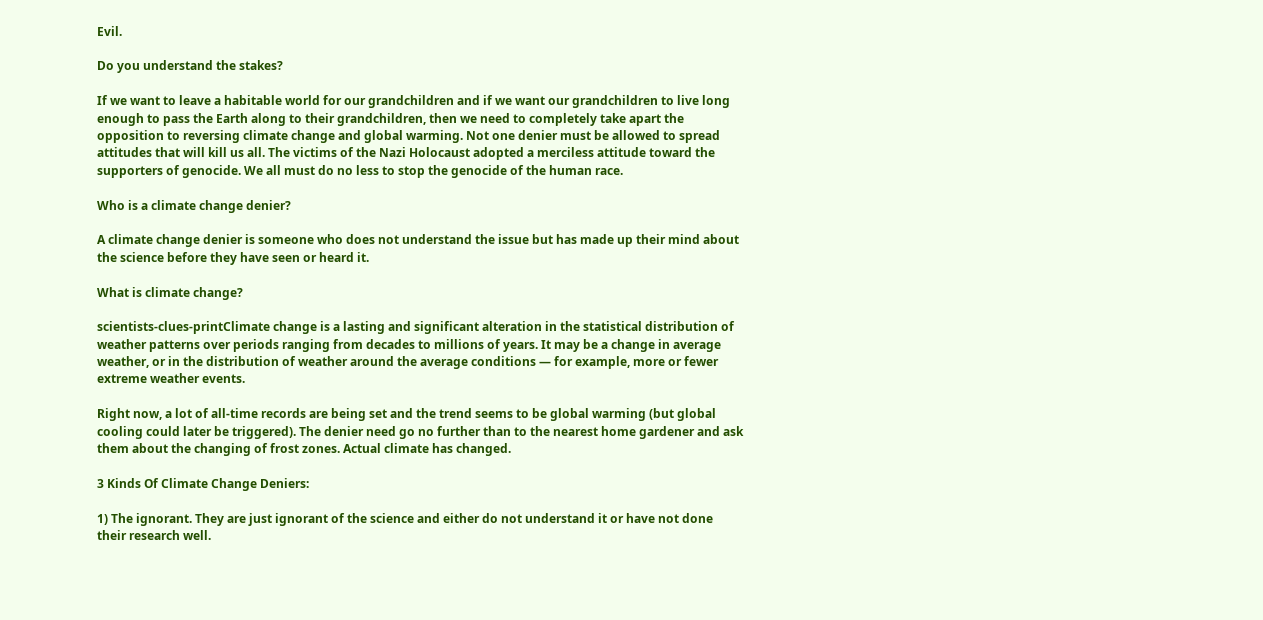Evil.

Do you understand the stakes?

If we want to leave a habitable world for our grandchildren and if we want our grandchildren to live long enough to pass the Earth along to their grandchildren, then we need to completely take apart the opposition to reversing climate change and global warming. Not one denier must be allowed to spread attitudes that will kill us all. The victims of the Nazi Holocaust adopted a merciless attitude toward the supporters of genocide. We all must do no less to stop the genocide of the human race.

Who is a climate change denier?

A climate change denier is someone who does not understand the issue but has made up their mind about the science before they have seen or heard it.

What is climate change?

scientists-clues-printClimate change is a lasting and significant alteration in the statistical distribution of weather patterns over periods ranging from decades to millions of years. It may be a change in average weather, or in the distribution of weather around the average conditions — for example, more or fewer extreme weather events.

Right now, a lot of all-time records are being set and the trend seems to be global warming (but global cooling could later be triggered). The denier need go no further than to the nearest home gardener and ask them about the changing of frost zones. Actual climate has changed.

3 Kinds Of Climate Change Deniers:

1) The ignorant. They are just ignorant of the science and either do not understand it or have not done their research well.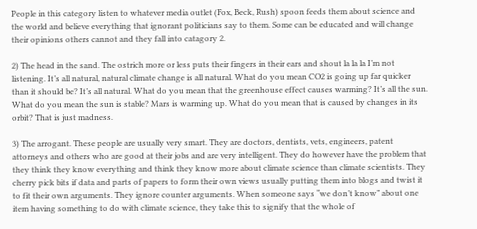People in this category listen to whatever media outlet (Fox, Beck, Rush) spoon feeds them about science and the world and believe everything that ignorant politicians say to them. Some can be educated and will change their opinions others cannot and they fall into catagory 2.

2) The head in the sand. The ostrich more or less puts their fingers in their ears and shout la la la I’m not listening. It’s all natural, natural climate change is all natural. What do you mean CO2 is going up far quicker than it should be? It’s all natural. What do you mean that the greenhouse effect causes warming? It’s all the sun. What do you mean the sun is stable? Mars is warming up. What do you mean that is caused by changes in its orbit? That is just madness.

3) The arrogant. These people are usually very smart. They are doctors, dentists, vets, engineers, patent attorneys and others who are good at their jobs and are very intelligent. They do however have the problem that they think they know everything and think they know more about climate science than climate scientists. They cherry pick bits if data and parts of papers to form their own views usually putting them into blogs and twist it to fit their own arguments. They ignore counter arguments. When someone says “we don’t know” about one item having something to do with climate science, they take this to signify that the whole of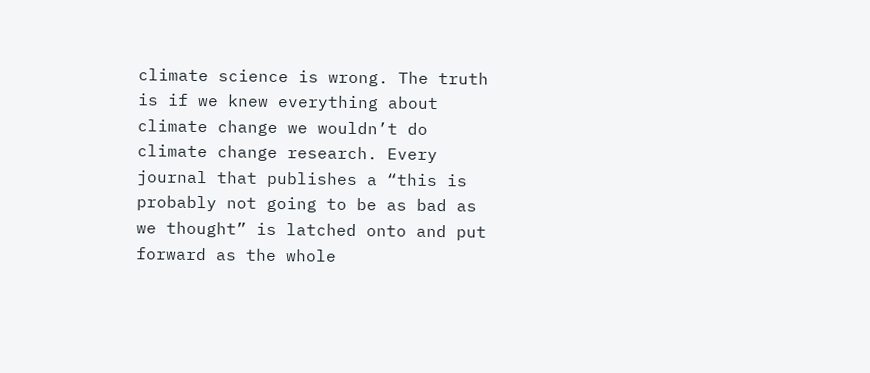climate science is wrong. The truth is if we knew everything about climate change we wouldn’t do climate change research. Every journal that publishes a “this is probably not going to be as bad as we thought” is latched onto and put forward as the whole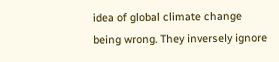idea of global climate change being wrong. They inversely ignore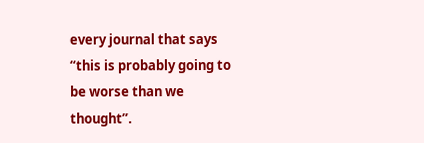every journal that says “this is probably going to be worse than we thought”.